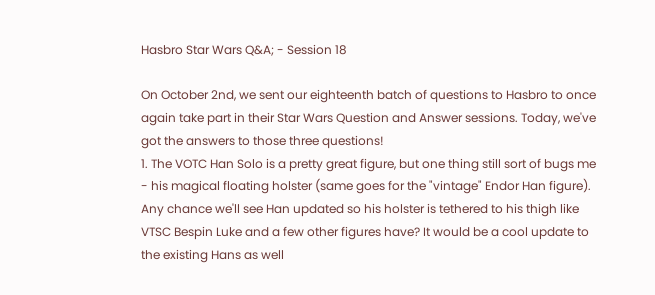Hasbro Star Wars Q&A; - Session 18

On October 2nd, we sent our eighteenth batch of questions to Hasbro to once again take part in their Star Wars Question and Answer sessions. Today, we've got the answers to those three questions!
1. The VOTC Han Solo is a pretty great figure, but one thing still sort of bugs me - his magical floating holster (same goes for the "vintage" Endor Han figure). Any chance we'll see Han updated so his holster is tethered to his thigh like VTSC Bespin Luke and a few other figures have? It would be a cool update to the existing Hans as well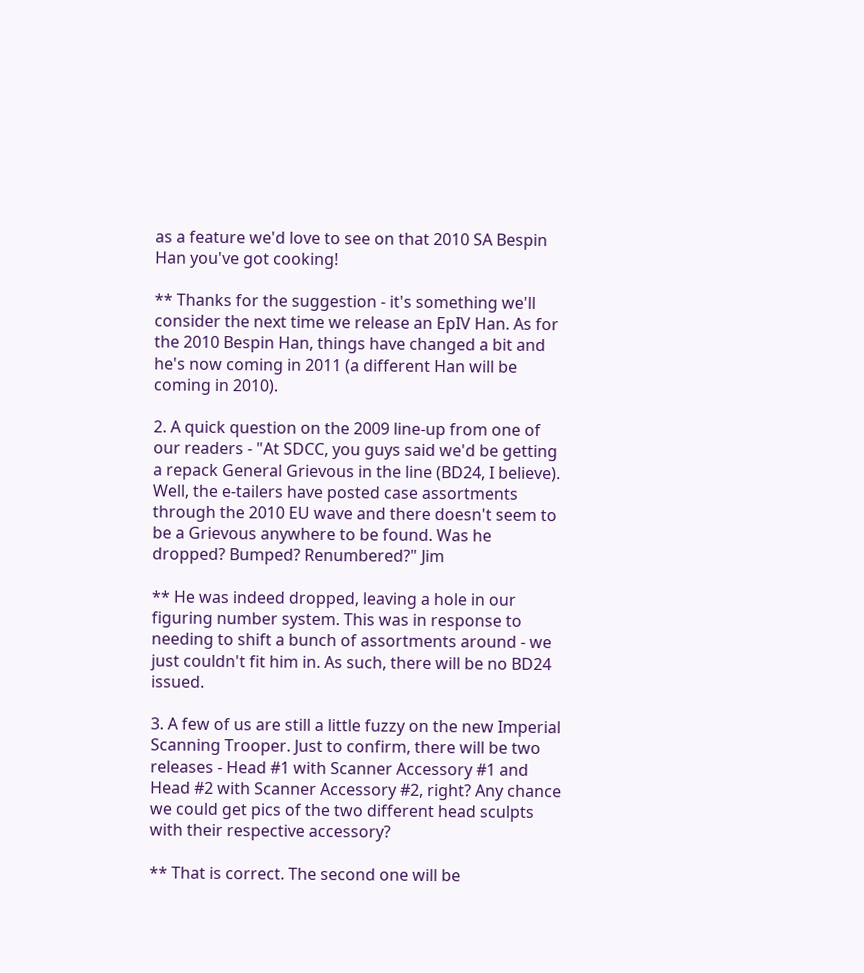as a feature we'd love to see on that 2010 SA Bespin Han you've got cooking!

** Thanks for the suggestion - it's something we'll consider the next time we release an EpIV Han. As for the 2010 Bespin Han, things have changed a bit and he's now coming in 2011 (a different Han will be coming in 2010).

2. A quick question on the 2009 line-up from one of our readers - "At SDCC, you guys said we'd be getting a repack General Grievous in the line (BD24, I believe). Well, the e-tailers have posted case assortments through the 2010 EU wave and there doesn't seem to be a Grievous anywhere to be found. Was he dropped? Bumped? Renumbered?" Jim

** He was indeed dropped, leaving a hole in our figuring number system. This was in response to needing to shift a bunch of assortments around - we just couldn't fit him in. As such, there will be no BD24 issued.

3. A few of us are still a little fuzzy on the new Imperial Scanning Trooper. Just to confirm, there will be two releases - Head #1 with Scanner Accessory #1 and Head #2 with Scanner Accessory #2, right? Any chance we could get pics of the two different head sculpts with their respective accessory?

** That is correct. The second one will be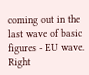coming out in the last wave of basic figures - EU wave. Right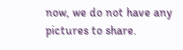now, we do not have any pictures to share.